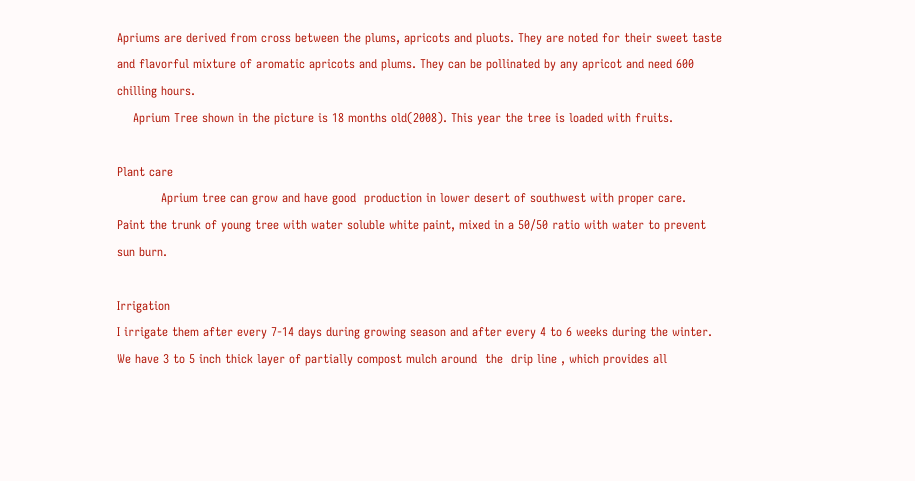Apriums are derived from cross between the plums, apricots and pluots. They are noted for their sweet taste and flavorful mixture of aromatic apricots and plums. They can be pollinated by any apricot and need 600 chilling hours.
    Aprium Tree shown in the picture is 18 months old(2008). This year the tree is loaded with fruits.

Plant care
           Aprium tree can grow and have good  production in lower desert of southwest with proper care.                    Paint the trunk of young tree with water soluble white paint, mixed in a 50/50 ratio with water to prevent sun burn.

Irrigation                                                                                                                                                                              I irrigate them after every 7-14 days during growing season and after every 4 to 6 weeks during the winter.
We have 3 to 5 inch thick layer of partially compost mulch around  the  drip line , which provides all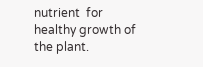nutrient  for healthy growth of the plant.